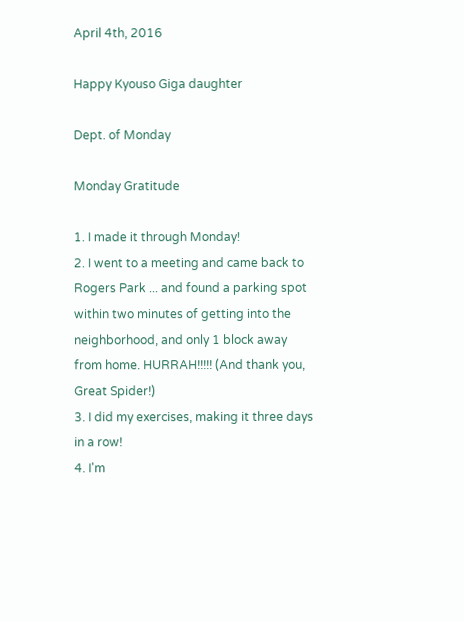April 4th, 2016

Happy Kyouso Giga daughter

Dept. of Monday

Monday Gratitude

1. I made it through Monday!
2. I went to a meeting and came back to Rogers Park ... and found a parking spot within two minutes of getting into the neighborhood, and only 1 block away from home. HURRAH!!!!! (And thank you, Great Spider!)
3. I did my exercises, making it three days in a row!
4. I'm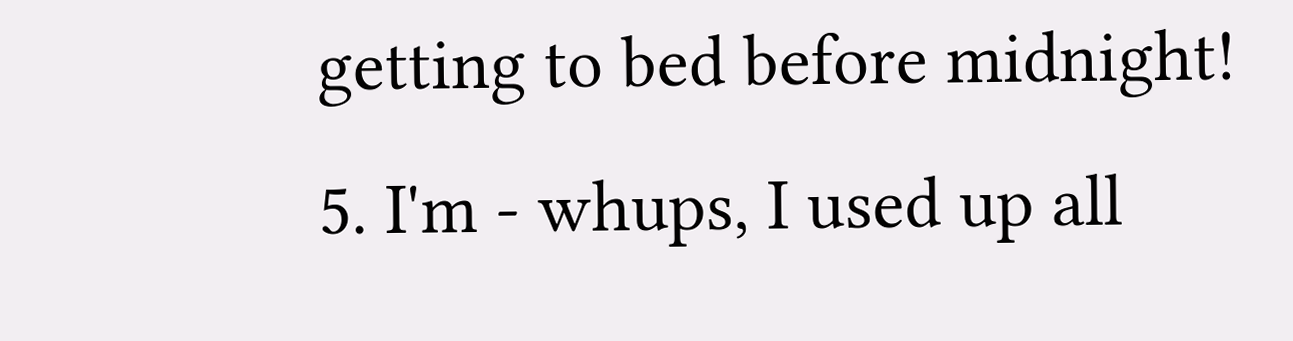getting to bed before midnight!
5. I'm - whups, I used up all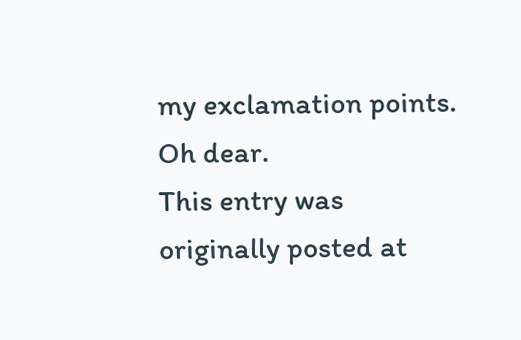my exclamation points. Oh dear.
This entry was originally posted at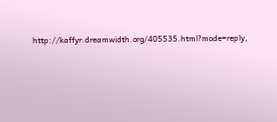http://kaffyr.dreamwidth.org/405535.html?mode=reply,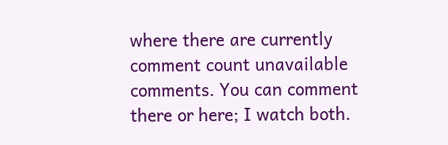where there are currently comment count unavailable comments. You can comment there or here; I watch both.